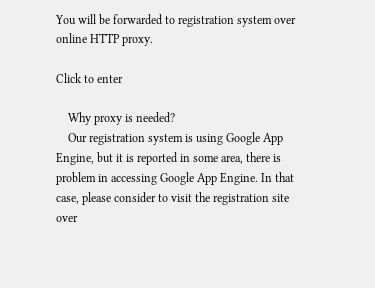You will be forwarded to registration system over online HTTP proxy.

Click to enter

    Why proxy is needed?
    Our registration system is using Google App Engine, but it is reported in some area, there is problem in accessing Google App Engine. In that case, please consider to visit the registration site over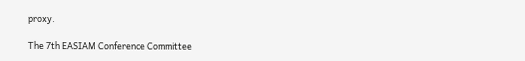proxy.

The 7th EASIAM Conference Committee